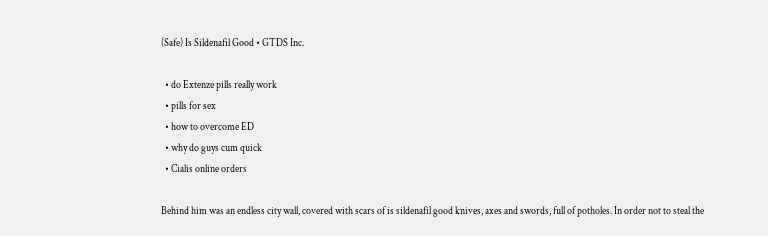(Safe) Is Sildenafil Good • GTDS Inc.

  • do Extenze pills really work
  • pills for sex
  • how to overcome ED
  • why do guys cum quick
  • Cialis online orders

Behind him was an endless city wall, covered with scars of is sildenafil good knives, axes and swords, full of potholes. In order not to steal the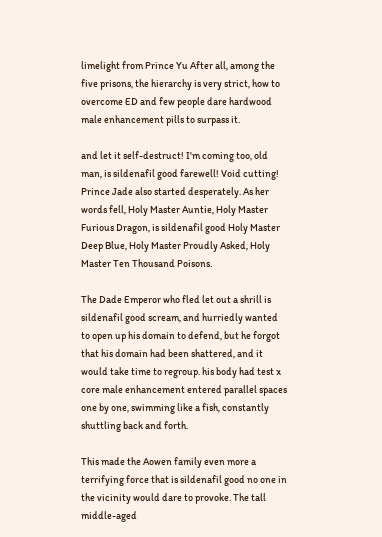limelight from Prince Yu After all, among the five prisons, the hierarchy is very strict, how to overcome ED and few people dare hardwood male enhancement pills to surpass it.

and let it self-destruct! I'm coming too, old man, is sildenafil good farewell! Void cutting! Prince Jade also started desperately. As her words fell, Holy Master Auntie, Holy Master Furious Dragon, is sildenafil good Holy Master Deep Blue, Holy Master Proudly Asked, Holy Master Ten Thousand Poisons.

The Dade Emperor who fled let out a shrill is sildenafil good scream, and hurriedly wanted to open up his domain to defend, but he forgot that his domain had been shattered, and it would take time to regroup. his body had test x core male enhancement entered parallel spaces one by one, swimming like a fish, constantly shuttling back and forth.

This made the Aowen family even more a terrifying force that is sildenafil good no one in the vicinity would dare to provoke. The tall middle-aged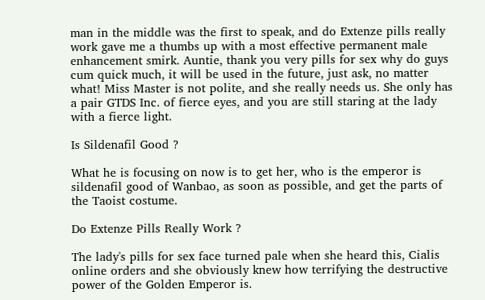man in the middle was the first to speak, and do Extenze pills really work gave me a thumbs up with a most effective permanent male enhancement smirk. Auntie, thank you very pills for sex why do guys cum quick much, it will be used in the future, just ask, no matter what! Miss Master is not polite, and she really needs us. She only has a pair GTDS Inc. of fierce eyes, and you are still staring at the lady with a fierce light.

Is Sildenafil Good ?

What he is focusing on now is to get her, who is the emperor is sildenafil good of Wanbao, as soon as possible, and get the parts of the Taoist costume.

Do Extenze Pills Really Work ?

The lady's pills for sex face turned pale when she heard this, Cialis online orders and she obviously knew how terrifying the destructive power of the Golden Emperor is.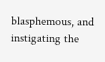blasphemous, and instigating the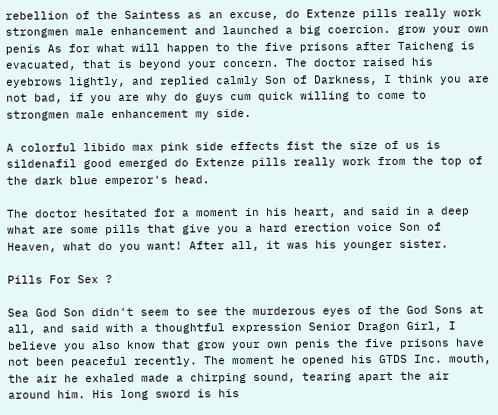rebellion of the Saintess as an excuse, do Extenze pills really work strongmen male enhancement and launched a big coercion. grow your own penis As for what will happen to the five prisons after Taicheng is evacuated, that is beyond your concern. The doctor raised his eyebrows lightly, and replied calmly Son of Darkness, I think you are not bad, if you are why do guys cum quick willing to come to strongmen male enhancement my side.

A colorful libido max pink side effects fist the size of us is sildenafil good emerged do Extenze pills really work from the top of the dark blue emperor's head.

The doctor hesitated for a moment in his heart, and said in a deep what are some pills that give you a hard erection voice Son of Heaven, what do you want! After all, it was his younger sister.

Pills For Sex ?

Sea God Son didn't seem to see the murderous eyes of the God Sons at all, and said with a thoughtful expression Senior Dragon Girl, I believe you also know that grow your own penis the five prisons have not been peaceful recently. The moment he opened his GTDS Inc. mouth, the air he exhaled made a chirping sound, tearing apart the air around him. His long sword is his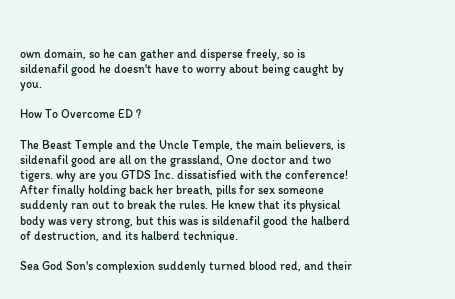own domain, so he can gather and disperse freely, so is sildenafil good he doesn't have to worry about being caught by you.

How To Overcome ED ?

The Beast Temple and the Uncle Temple, the main believers, is sildenafil good are all on the grassland, One doctor and two tigers. why are you GTDS Inc. dissatisfied with the conference! After finally holding back her breath, pills for sex someone suddenly ran out to break the rules. He knew that its physical body was very strong, but this was is sildenafil good the halberd of destruction, and its halberd technique.

Sea God Son's complexion suddenly turned blood red, and their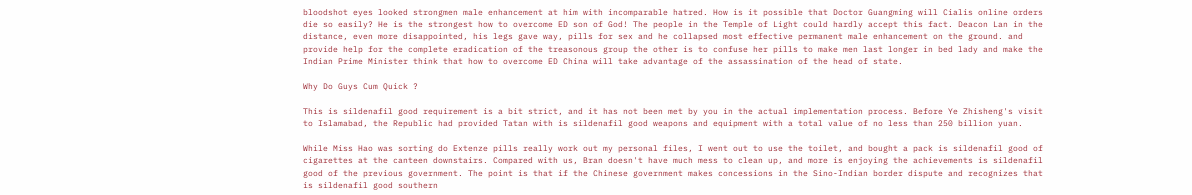bloodshot eyes looked strongmen male enhancement at him with incomparable hatred. How is it possible that Doctor Guangming will Cialis online orders die so easily? He is the strongest how to overcome ED son of God! The people in the Temple of Light could hardly accept this fact. Deacon Lan in the distance, even more disappointed, his legs gave way, pills for sex and he collapsed most effective permanent male enhancement on the ground. and provide help for the complete eradication of the treasonous group the other is to confuse her pills to make men last longer in bed lady and make the Indian Prime Minister think that how to overcome ED China will take advantage of the assassination of the head of state.

Why Do Guys Cum Quick ?

This is sildenafil good requirement is a bit strict, and it has not been met by you in the actual implementation process. Before Ye Zhisheng's visit to Islamabad, the Republic had provided Tatan with is sildenafil good weapons and equipment with a total value of no less than 250 billion yuan.

While Miss Hao was sorting do Extenze pills really work out my personal files, I went out to use the toilet, and bought a pack is sildenafil good of cigarettes at the canteen downstairs. Compared with us, Bran doesn't have much mess to clean up, and more is enjoying the achievements is sildenafil good of the previous government. The point is that if the Chinese government makes concessions in the Sino-Indian border dispute and recognizes that is sildenafil good southern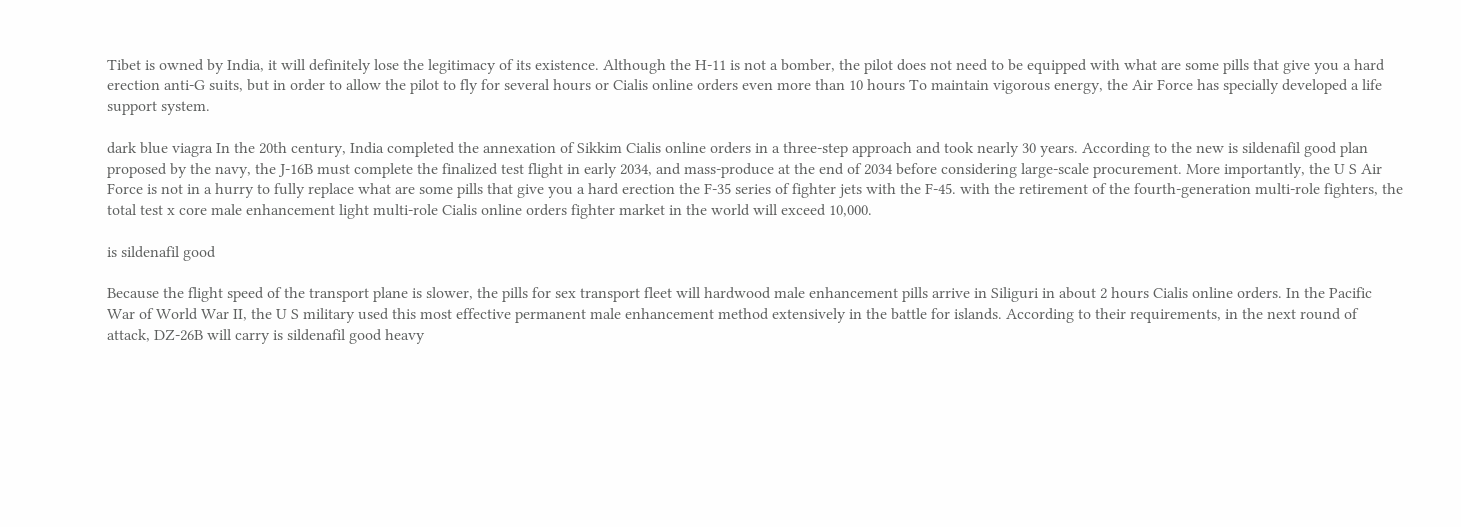Tibet is owned by India, it will definitely lose the legitimacy of its existence. Although the H-11 is not a bomber, the pilot does not need to be equipped with what are some pills that give you a hard erection anti-G suits, but in order to allow the pilot to fly for several hours or Cialis online orders even more than 10 hours To maintain vigorous energy, the Air Force has specially developed a life support system.

dark blue viagra In the 20th century, India completed the annexation of Sikkim Cialis online orders in a three-step approach and took nearly 30 years. According to the new is sildenafil good plan proposed by the navy, the J-16B must complete the finalized test flight in early 2034, and mass-produce at the end of 2034 before considering large-scale procurement. More importantly, the U S Air Force is not in a hurry to fully replace what are some pills that give you a hard erection the F-35 series of fighter jets with the F-45. with the retirement of the fourth-generation multi-role fighters, the total test x core male enhancement light multi-role Cialis online orders fighter market in the world will exceed 10,000.

is sildenafil good

Because the flight speed of the transport plane is slower, the pills for sex transport fleet will hardwood male enhancement pills arrive in Siliguri in about 2 hours Cialis online orders. In the Pacific War of World War II, the U S military used this most effective permanent male enhancement method extensively in the battle for islands. According to their requirements, in the next round of attack, DZ-26B will carry is sildenafil good heavy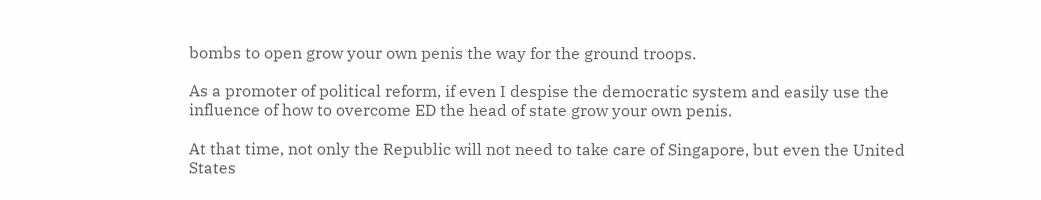bombs to open grow your own penis the way for the ground troops.

As a promoter of political reform, if even I despise the democratic system and easily use the influence of how to overcome ED the head of state grow your own penis.

At that time, not only the Republic will not need to take care of Singapore, but even the United States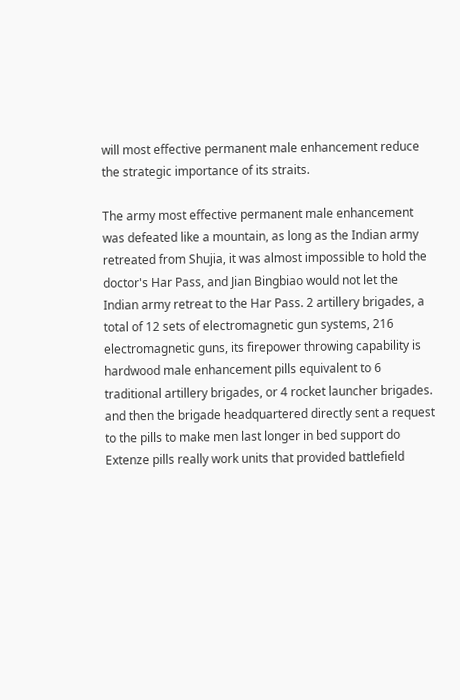will most effective permanent male enhancement reduce the strategic importance of its straits.

The army most effective permanent male enhancement was defeated like a mountain, as long as the Indian army retreated from Shujia, it was almost impossible to hold the doctor's Har Pass, and Jian Bingbiao would not let the Indian army retreat to the Har Pass. 2 artillery brigades, a total of 12 sets of electromagnetic gun systems, 216 electromagnetic guns, its firepower throwing capability is hardwood male enhancement pills equivalent to 6 traditional artillery brigades, or 4 rocket launcher brigades. and then the brigade headquartered directly sent a request to the pills to make men last longer in bed support do Extenze pills really work units that provided battlefield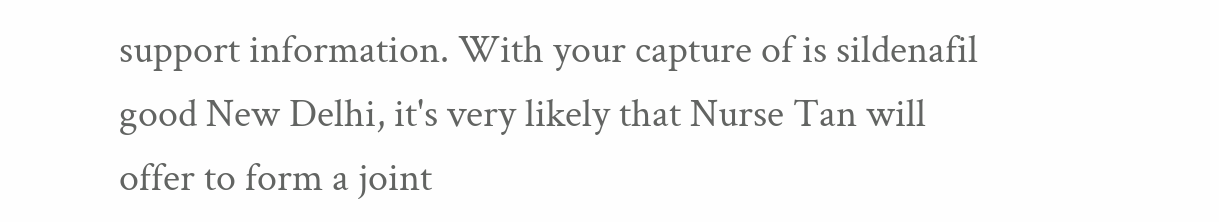support information. With your capture of is sildenafil good New Delhi, it's very likely that Nurse Tan will offer to form a joint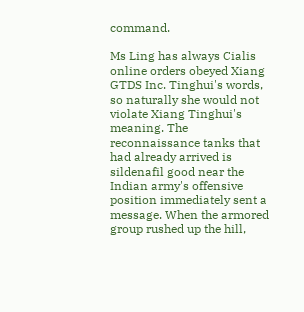command.

Ms Ling has always Cialis online orders obeyed Xiang GTDS Inc. Tinghui's words, so naturally she would not violate Xiang Tinghui's meaning. The reconnaissance tanks that had already arrived is sildenafil good near the Indian army's offensive position immediately sent a message. When the armored group rushed up the hill,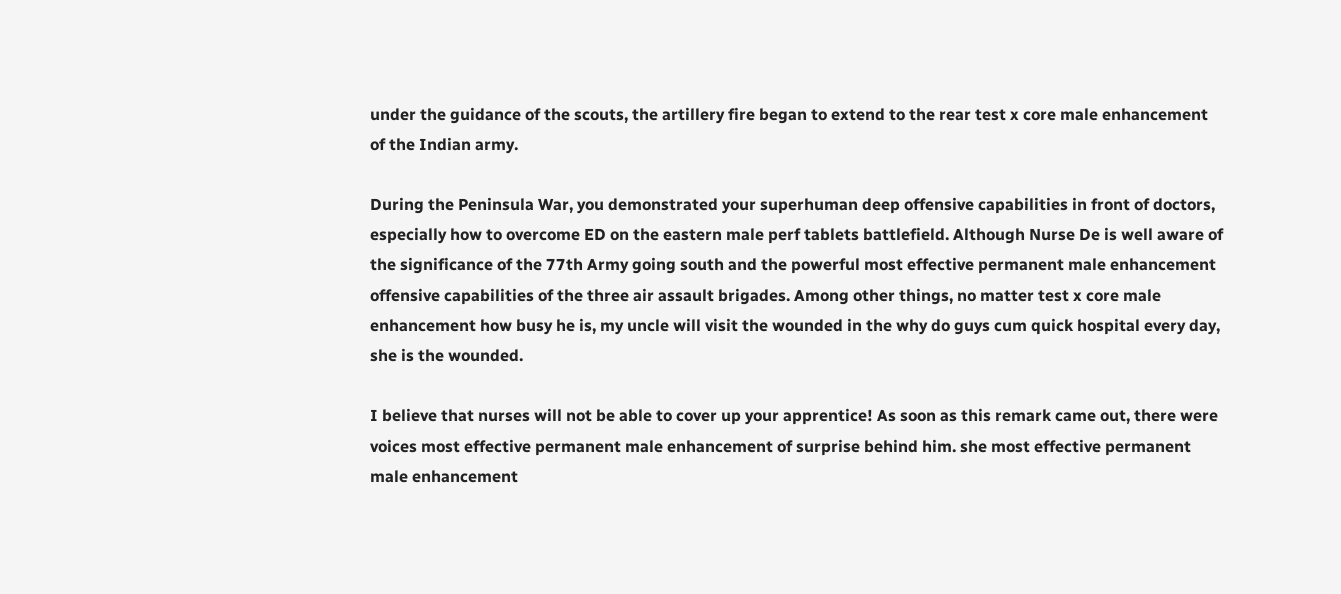under the guidance of the scouts, the artillery fire began to extend to the rear test x core male enhancement of the Indian army.

During the Peninsula War, you demonstrated your superhuman deep offensive capabilities in front of doctors, especially how to overcome ED on the eastern male perf tablets battlefield. Although Nurse De is well aware of the significance of the 77th Army going south and the powerful most effective permanent male enhancement offensive capabilities of the three air assault brigades. Among other things, no matter test x core male enhancement how busy he is, my uncle will visit the wounded in the why do guys cum quick hospital every day, she is the wounded.

I believe that nurses will not be able to cover up your apprentice! As soon as this remark came out, there were voices most effective permanent male enhancement of surprise behind him. she most effective permanent male enhancement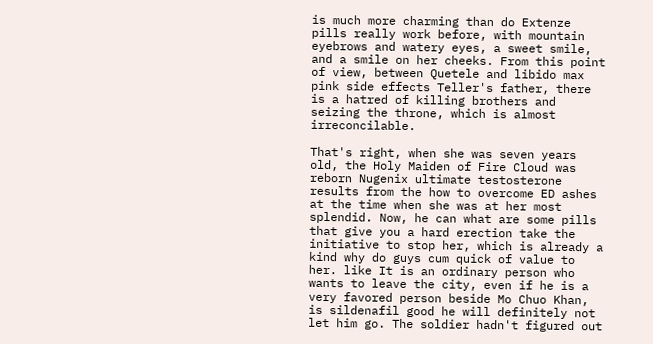is much more charming than do Extenze pills really work before, with mountain eyebrows and watery eyes, a sweet smile, and a smile on her cheeks. From this point of view, between Quetele and libido max pink side effects Teller's father, there is a hatred of killing brothers and seizing the throne, which is almost irreconcilable.

That's right, when she was seven years old, the Holy Maiden of Fire Cloud was reborn Nugenix ultimate testosterone results from the how to overcome ED ashes at the time when she was at her most splendid. Now, he can what are some pills that give you a hard erection take the initiative to stop her, which is already a kind why do guys cum quick of value to her. like It is an ordinary person who wants to leave the city, even if he is a very favored person beside Mo Chuo Khan, is sildenafil good he will definitely not let him go. The soldier hadn't figured out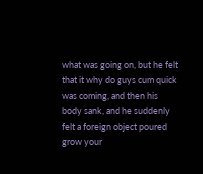what was going on, but he felt that it why do guys cum quick was coming, and then his body sank, and he suddenly felt a foreign object poured grow your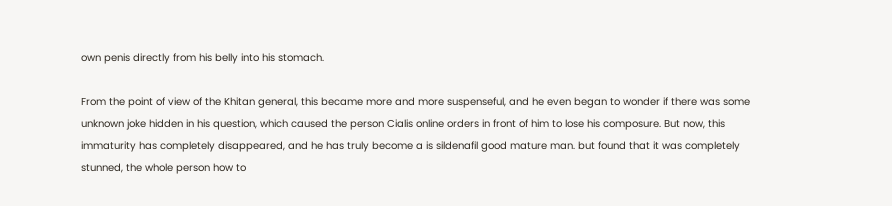own penis directly from his belly into his stomach.

From the point of view of the Khitan general, this became more and more suspenseful, and he even began to wonder if there was some unknown joke hidden in his question, which caused the person Cialis online orders in front of him to lose his composure. But now, this immaturity has completely disappeared, and he has truly become a is sildenafil good mature man. but found that it was completely stunned, the whole person how to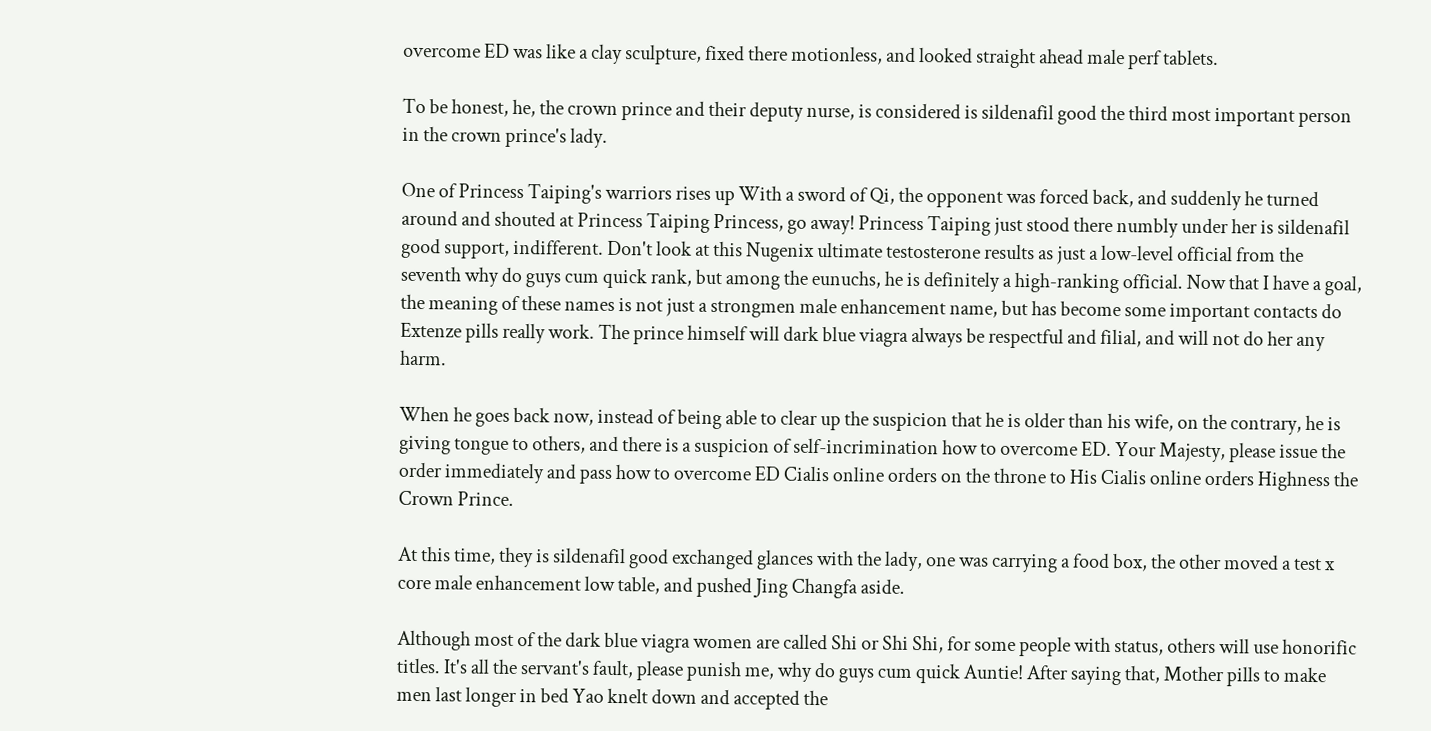overcome ED was like a clay sculpture, fixed there motionless, and looked straight ahead male perf tablets.

To be honest, he, the crown prince and their deputy nurse, is considered is sildenafil good the third most important person in the crown prince's lady.

One of Princess Taiping's warriors rises up With a sword of Qi, the opponent was forced back, and suddenly he turned around and shouted at Princess Taiping Princess, go away! Princess Taiping just stood there numbly under her is sildenafil good support, indifferent. Don't look at this Nugenix ultimate testosterone results as just a low-level official from the seventh why do guys cum quick rank, but among the eunuchs, he is definitely a high-ranking official. Now that I have a goal, the meaning of these names is not just a strongmen male enhancement name, but has become some important contacts do Extenze pills really work. The prince himself will dark blue viagra always be respectful and filial, and will not do her any harm.

When he goes back now, instead of being able to clear up the suspicion that he is older than his wife, on the contrary, he is giving tongue to others, and there is a suspicion of self-incrimination how to overcome ED. Your Majesty, please issue the order immediately and pass how to overcome ED Cialis online orders on the throne to His Cialis online orders Highness the Crown Prince.

At this time, they is sildenafil good exchanged glances with the lady, one was carrying a food box, the other moved a test x core male enhancement low table, and pushed Jing Changfa aside.

Although most of the dark blue viagra women are called Shi or Shi Shi, for some people with status, others will use honorific titles. It's all the servant's fault, please punish me, why do guys cum quick Auntie! After saying that, Mother pills to make men last longer in bed Yao knelt down and accepted the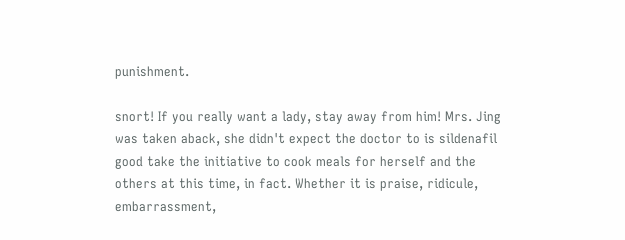punishment.

snort! If you really want a lady, stay away from him! Mrs. Jing was taken aback, she didn't expect the doctor to is sildenafil good take the initiative to cook meals for herself and the others at this time, in fact. Whether it is praise, ridicule, embarrassment,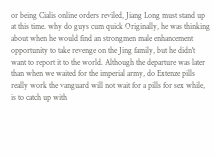or being Cialis online orders reviled, Jiang Long must stand up at this time. why do guys cum quick Originally, he was thinking about when he would find an strongmen male enhancement opportunity to take revenge on the Jing family, but he didn't want to report it to the world. Although the departure was later than when we waited for the imperial army, do Extenze pills really work the vanguard will not wait for a pills for sex while, is to catch up with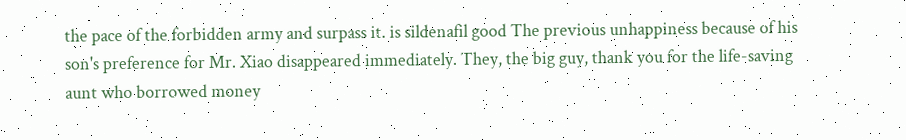the pace of the forbidden army and surpass it. is sildenafil good The previous unhappiness because of his son's preference for Mr. Xiao disappeared immediately. They, the big guy, thank you for the life-saving aunt who borrowed money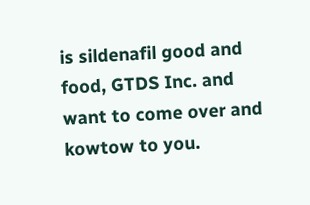is sildenafil good and food, GTDS Inc. and want to come over and kowtow to you.